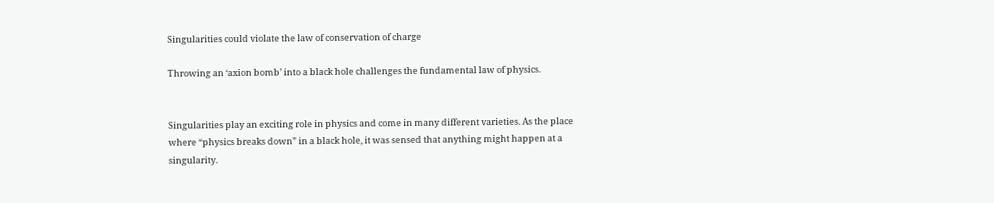Singularities could violate the law of conservation of charge

Throwing an ‘axion bomb’ into a black hole challenges the fundamental law of physics.


Singularities play an exciting role in physics and come in many different varieties. As the place where “physics breaks down” in a black hole, it was sensed that anything might happen at a singularity.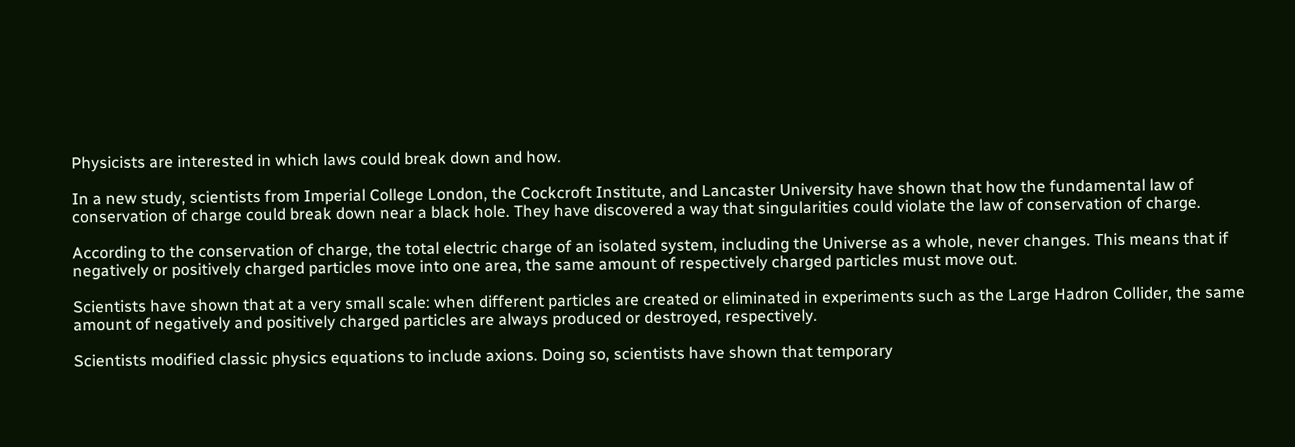Physicists are interested in which laws could break down and how.

In a new study, scientists from Imperial College London, the Cockcroft Institute, and Lancaster University have shown that how the fundamental law of conservation of charge could break down near a black hole. They have discovered a way that singularities could violate the law of conservation of charge.

According to the conservation of charge, the total electric charge of an isolated system, including the Universe as a whole, never changes. This means that if negatively or positively charged particles move into one area, the same amount of respectively charged particles must move out.

Scientists have shown that at a very small scale: when different particles are created or eliminated in experiments such as the Large Hadron Collider, the same amount of negatively and positively charged particles are always produced or destroyed, respectively.

Scientists modified classic physics equations to include axions. Doing so, scientists have shown that temporary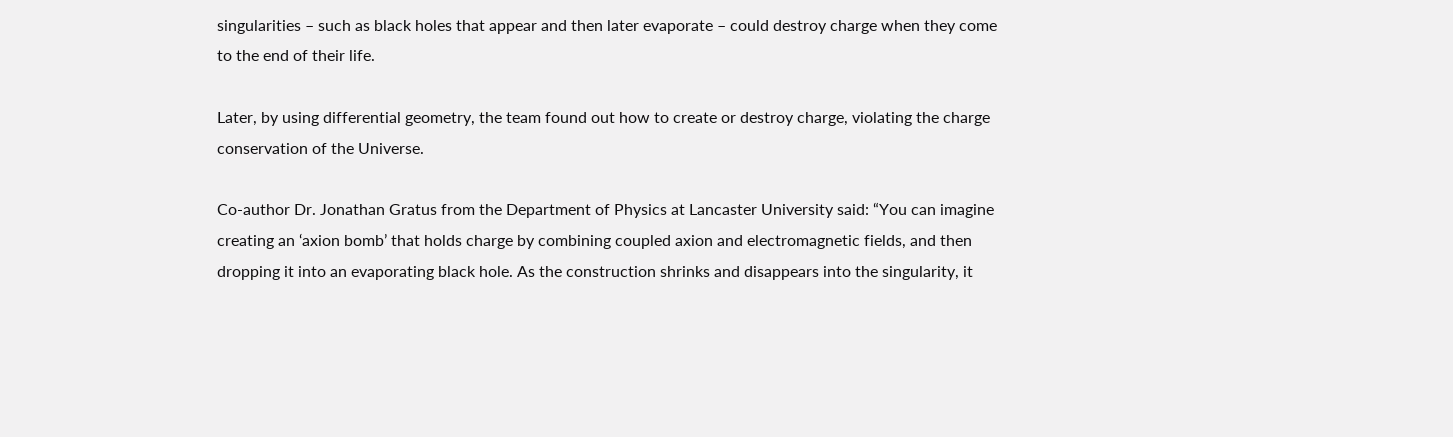singularities – such as black holes that appear and then later evaporate – could destroy charge when they come to the end of their life.

Later, by using differential geometry, the team found out how to create or destroy charge, violating the charge conservation of the Universe.

Co-author Dr. Jonathan Gratus from the Department of Physics at Lancaster University said: “You can imagine creating an ‘axion bomb’ that holds charge by combining coupled axion and electromagnetic fields, and then dropping it into an evaporating black hole. As the construction shrinks and disappears into the singularity, it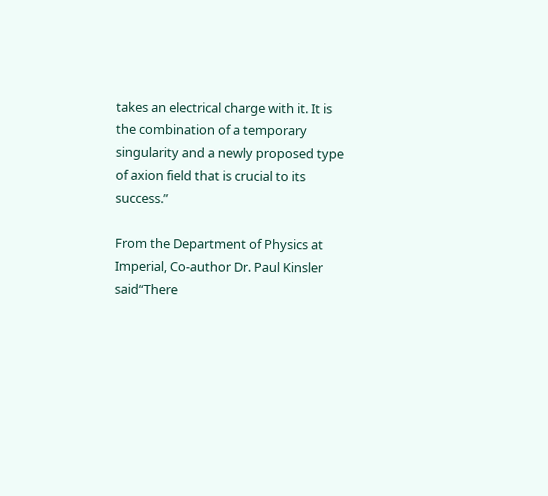takes an electrical charge with it. It is the combination of a temporary singularity and a newly proposed type of axion field that is crucial to its success.”

From the Department of Physics at Imperial, Co-author Dr. Paul Kinsler said“There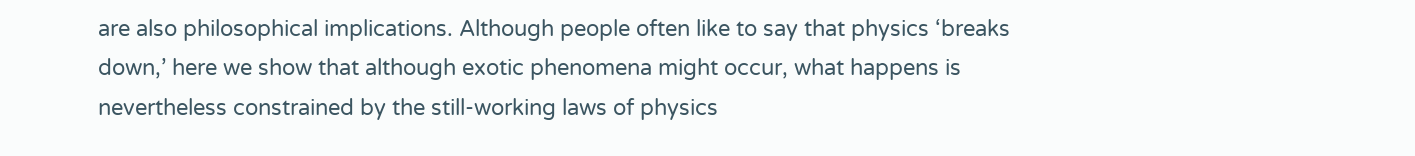are also philosophical implications. Although people often like to say that physics ‘breaks down,’ here we show that although exotic phenomena might occur, what happens is nevertheless constrained by the still-working laws of physics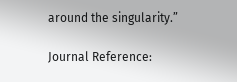around the singularity.”

Journal Reference: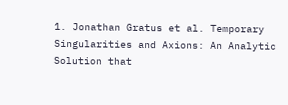1. Jonathan Gratus et al. Temporary Singularities and Axions: An Analytic Solution that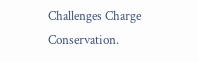Challenges Charge Conservation.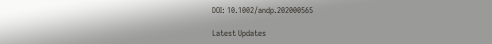DOI: 10.1002/andp.202000565

Latest Updates